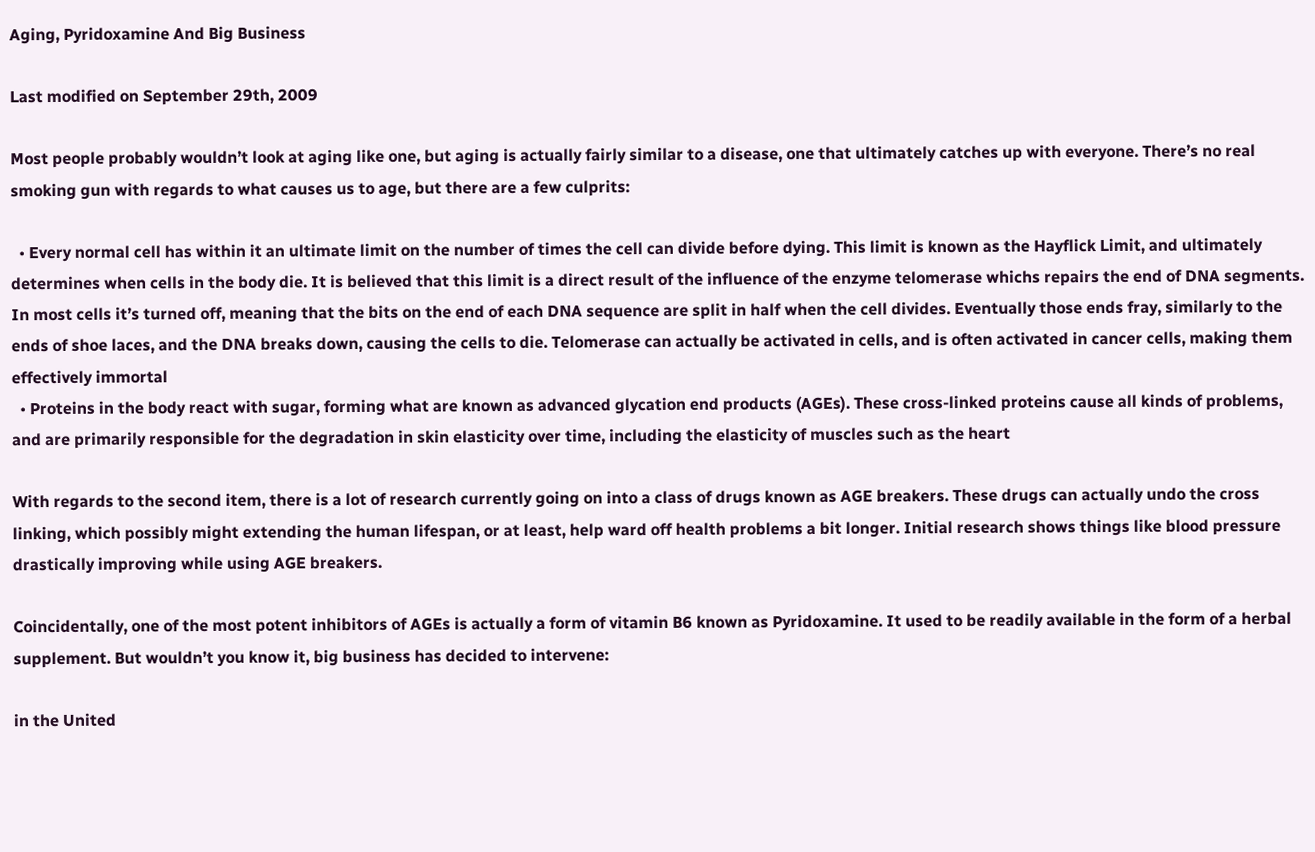Aging, Pyridoxamine And Big Business

Last modified on September 29th, 2009

Most people probably wouldn’t look at aging like one, but aging is actually fairly similar to a disease, one that ultimately catches up with everyone. There’s no real smoking gun with regards to what causes us to age, but there are a few culprits:

  • Every normal cell has within it an ultimate limit on the number of times the cell can divide before dying. This limit is known as the Hayflick Limit, and ultimately determines when cells in the body die. It is believed that this limit is a direct result of the influence of the enzyme telomerase whichs repairs the end of DNA segments. In most cells it’s turned off, meaning that the bits on the end of each DNA sequence are split in half when the cell divides. Eventually those ends fray, similarly to the ends of shoe laces, and the DNA breaks down, causing the cells to die. Telomerase can actually be activated in cells, and is often activated in cancer cells, making them effectively immortal
  • Proteins in the body react with sugar, forming what are known as advanced glycation end products (AGEs). These cross-linked proteins cause all kinds of problems, and are primarily responsible for the degradation in skin elasticity over time, including the elasticity of muscles such as the heart

With regards to the second item, there is a lot of research currently going on into a class of drugs known as AGE breakers. These drugs can actually undo the cross linking, which possibly might extending the human lifespan, or at least, help ward off health problems a bit longer. Initial research shows things like blood pressure drastically improving while using AGE breakers.

Coincidentally, one of the most potent inhibitors of AGEs is actually a form of vitamin B6 known as Pyridoxamine. It used to be readily available in the form of a herbal supplement. But wouldn’t you know it, big business has decided to intervene:

in the United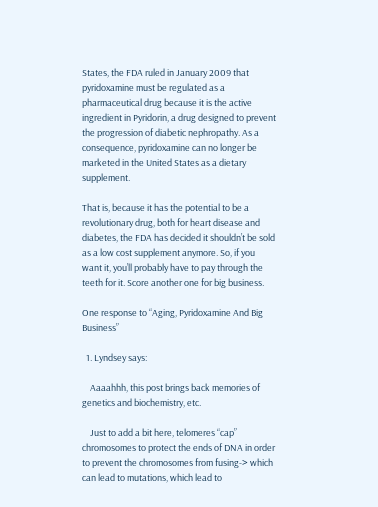States, the FDA ruled in January 2009 that pyridoxamine must be regulated as a pharmaceutical drug because it is the active ingredient in Pyridorin, a drug designed to prevent the progression of diabetic nephropathy. As a consequence, pyridoxamine can no longer be marketed in the United States as a dietary supplement.

That is, because it has the potential to be a revolutionary drug, both for heart disease and diabetes, the FDA has decided it shouldn’t be sold as a low cost supplement anymore. So, if you want it, you’ll probably have to pay through the teeth for it. Score another one for big business.

One response to “Aging, Pyridoxamine And Big Business”

  1. Lyndsey says:

    Aaaahhh, this post brings back memories of genetics and biochemistry, etc.

    Just to add a bit here, telomeres “cap” chromosomes to protect the ends of DNA in order to prevent the chromosomes from fusing-> which can lead to mutations, which lead to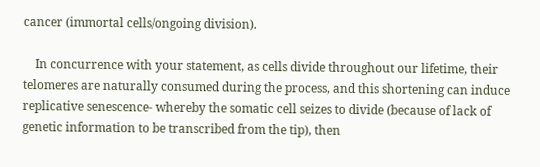cancer (immortal cells/ongoing division).

    In concurrence with your statement, as cells divide throughout our lifetime, their telomeres are naturally consumed during the process, and this shortening can induce replicative senescence- whereby the somatic cell seizes to divide (because of lack of genetic information to be transcribed from the tip), then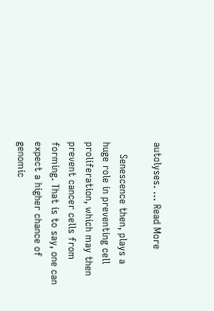autolyses. … Read More

    Senescence then, plays a huge role in preventing cell proliferation, which may then prevent cancer cells from forming. That is to say, one can expect a higher chance of genomic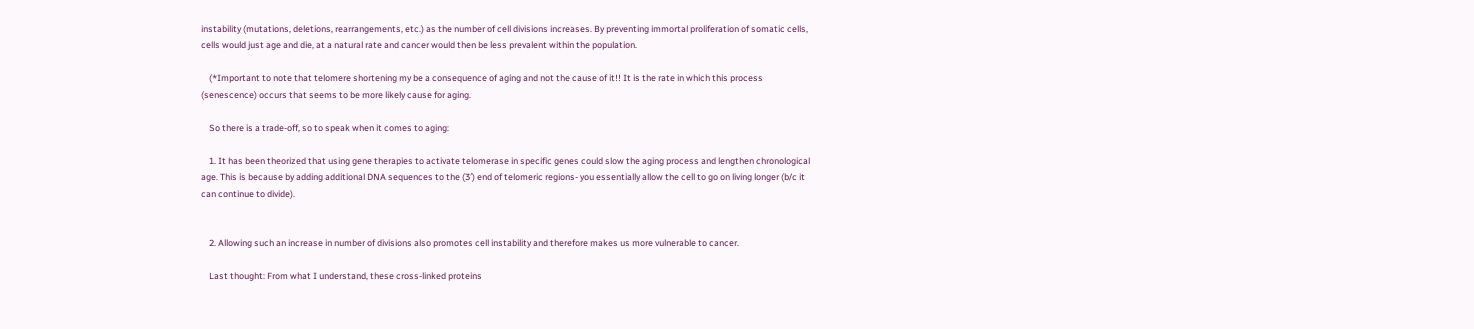instability (mutations, deletions, rearrangements, etc.) as the number of cell divisions increases. By preventing immortal proliferation of somatic cells, cells would just age and die, at a natural rate and cancer would then be less prevalent within the population.

    (*Important to note that telomere shortening my be a consequence of aging and not the cause of it!! It is the rate in which this process (senescence) occurs that seems to be more likely cause for aging.

    So there is a trade-off, so to speak when it comes to aging:

    1. It has been theorized that using gene therapies to activate telomerase in specific genes could slow the aging process and lengthen chronological age. This is because by adding additional DNA sequences to the (3′) end of telomeric regions- you essentially allow the cell to go on living longer (b/c it can continue to divide).


    2. Allowing such an increase in number of divisions also promotes cell instability and therefore makes us more vulnerable to cancer.

    Last thought: From what I understand, these cross-linked proteins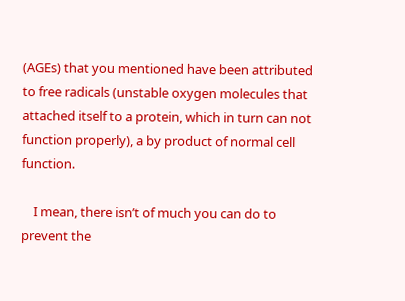(AGEs) that you mentioned have been attributed to free radicals (unstable oxygen molecules that attached itself to a protein, which in turn can not function properly), a by product of normal cell function.

    I mean, there isn’t of much you can do to prevent the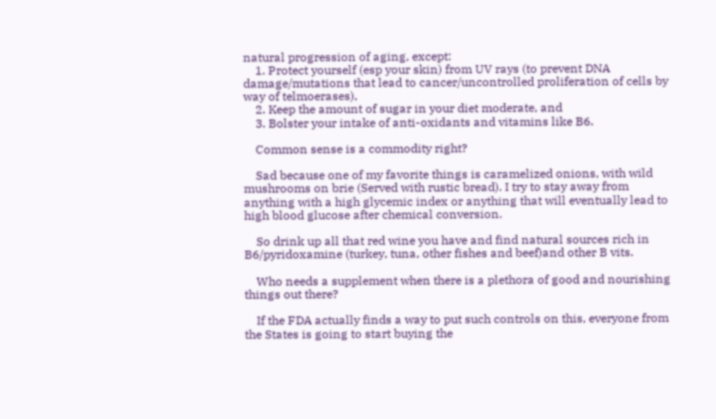natural progression of aging, except:
    1. Protect yourself (esp your skin) from UV rays (to prevent DNA damage/mutations that lead to cancer/uncontrolled proliferation of cells by way of telmoerases),
    2. Keep the amount of sugar in your diet moderate, and
    3. Bolster your intake of anti-oxidants and vitamins like B6.

    Common sense is a commodity right?

    Sad because one of my favorite things is caramelized onions, with wild mushrooms on brie (Served with rustic bread). I try to stay away from anything with a high glycemic index or anything that will eventually lead to high blood glucose after chemical conversion.

    So drink up all that red wine you have and find natural sources rich in B6/pyridoxamine (turkey, tuna, other fishes and beef)and other B vits.

    Who needs a supplement when there is a plethora of good and nourishing things out there?

    If the FDA actually finds a way to put such controls on this, everyone from the States is going to start buying the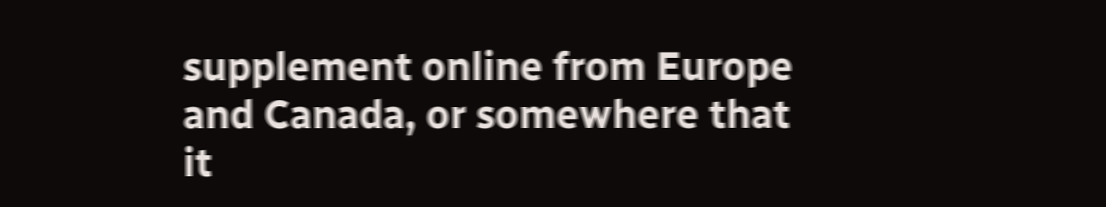supplement online from Europe and Canada, or somewhere that it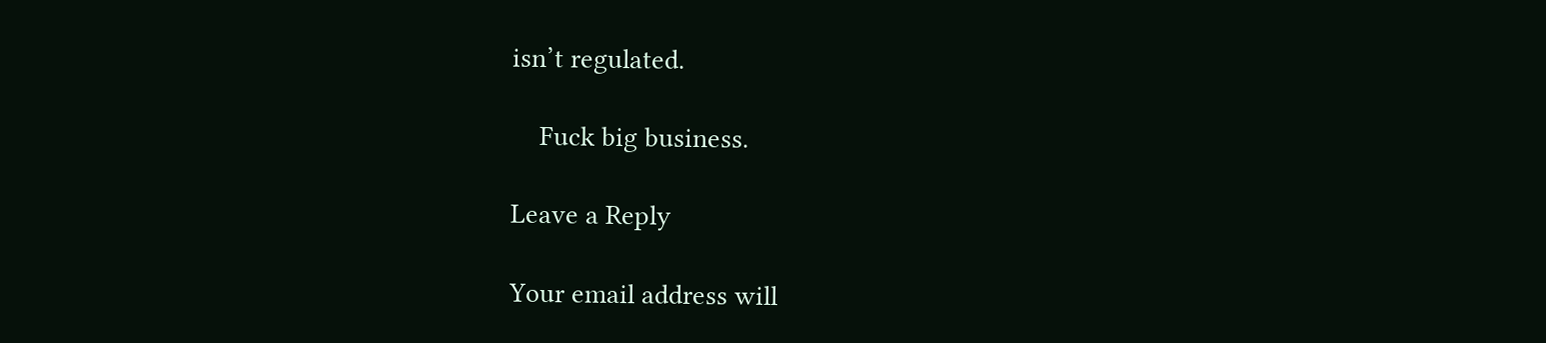isn’t regulated.

    Fuck big business.

Leave a Reply

Your email address will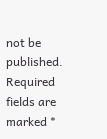not be published. Required fields are marked *